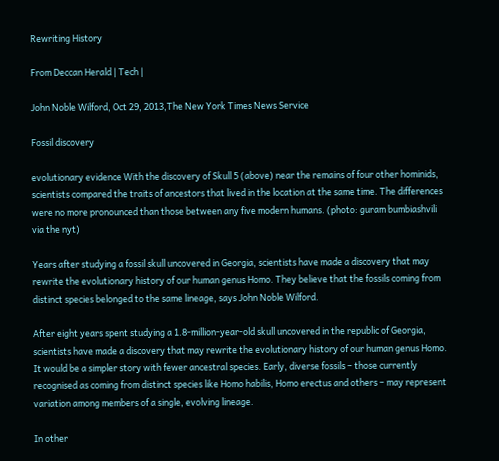Rewriting History

From Deccan Herald | Tech |

John Noble Wilford, Oct 29, 2013,The New York Times News Service

Fossil discovery

evolutionary evidence With the discovery of Skull 5 (above) near the remains of four other hominids, scientists compared the traits of ancestors that lived in the location at the same time. The differences were no more pronounced than those between any five modern humans. (photo: guram bumbiashvili via the nyt)

Years after studying a fossil skull uncovered in Georgia, scientists have made a discovery that may rewrite the evolutionary history of our human genus Homo. They believe that the fossils coming from distinct species belonged to the same lineage, says John Noble Wilford.

After eight years spent studying a 1.8-million-year-old skull uncovered in the republic of Georgia, scientists have made a discovery that may rewrite the evolutionary history of our human genus Homo. It would be a simpler story with fewer ancestral species. Early, diverse fossils – those currently recognised as coming from distinct species like Homo habilis, Homo erectus and others – may represent variation among members of a single, evolving lineage.

In other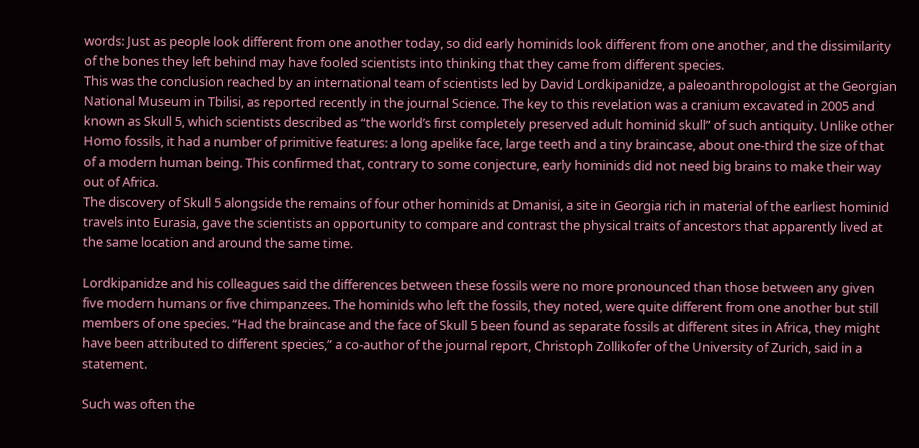words: Just as people look different from one another today, so did early hominids look different from one another, and the dissimilarity of the bones they left behind may have fooled scientists into thinking that they came from different species.
This was the conclusion reached by an international team of scientists led by David Lordkipanidze, a paleoanthropologist at the Georgian National Museum in Tbilisi, as reported recently in the journal Science. The key to this revelation was a cranium excavated in 2005 and known as Skull 5, which scientists described as “the world’s first completely preserved adult hominid skull” of such antiquity. Unlike other Homo fossils, it had a number of primitive features: a long apelike face, large teeth and a tiny braincase, about one-third the size of that of a modern human being. This confirmed that, contrary to some conjecture, early hominids did not need big brains to make their way out of Africa.
The discovery of Skull 5 alongside the remains of four other hominids at Dmanisi, a site in Georgia rich in material of the earliest hominid travels into Eurasia, gave the scientists an opportunity to compare and contrast the physical traits of ancestors that apparently lived at the same location and around the same time.

Lordkipanidze and his colleagues said the differences between these fossils were no more pronounced than those between any given five modern humans or five chimpanzees. The hominids who left the fossils, they noted, were quite different from one another but still members of one species. “Had the braincase and the face of Skull 5 been found as separate fossils at different sites in Africa, they might have been attributed to different species,” a co-author of the journal report, Christoph Zollikofer of the University of Zurich, said in a statement.

Such was often the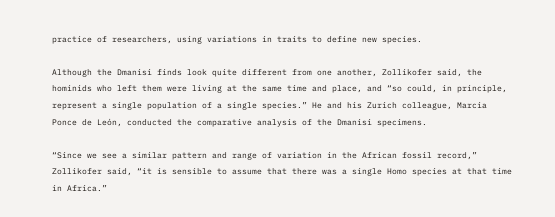practice of researchers, using variations in traits to define new species.

Although the Dmanisi finds look quite different from one another, Zollikofer said, the hominids who left them were living at the same time and place, and “so could, in principle, represent a single population of a single species.” He and his Zurich colleague, Marcia Ponce de León, conducted the comparative analysis of the Dmanisi specimens.

“Since we see a similar pattern and range of variation in the African fossil record,” Zollikofer said, “it is sensible to assume that there was a single Homo species at that time in Africa.”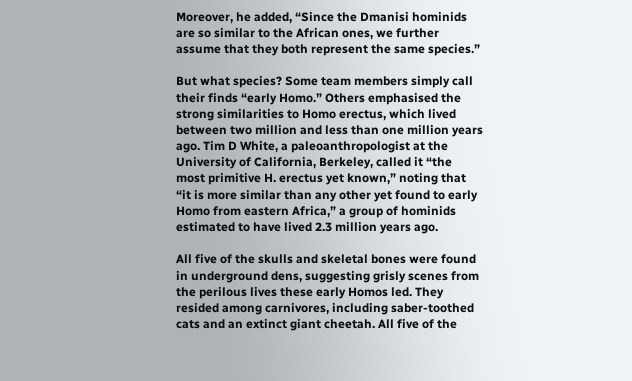Moreover, he added, “Since the Dmanisi hominids are so similar to the African ones, we further assume that they both represent the same species.”

But what species? Some team members simply call their finds “early Homo.” Others emphasised the strong similarities to Homo erectus, which lived between two million and less than one million years ago. Tim D White, a paleoanthropologist at the University of California, Berkeley, called it “the most primitive H. erectus yet known,” noting that “it is more similar than any other yet found to early Homo from eastern Africa,” a group of hominids estimated to have lived 2.3 million years ago.

All five of the skulls and skeletal bones were found in underground dens, suggesting grisly scenes from the perilous lives these early Homos led. They resided among carnivores, including saber-toothed cats and an extinct giant cheetah. All five of the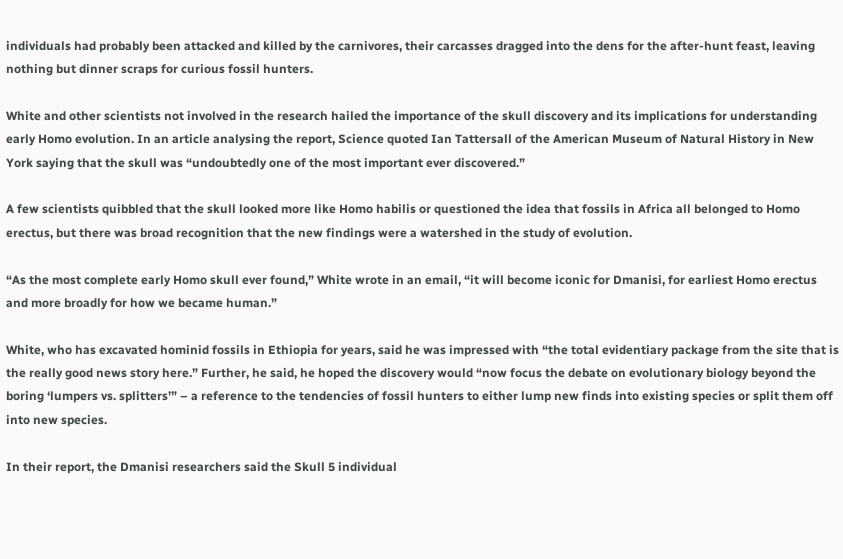individuals had probably been attacked and killed by the carnivores, their carcasses dragged into the dens for the after-hunt feast, leaving nothing but dinner scraps for curious fossil hunters.

White and other scientists not involved in the research hailed the importance of the skull discovery and its implications for understanding early Homo evolution. In an article analysing the report, Science quoted Ian Tattersall of the American Museum of Natural History in New York saying that the skull was “undoubtedly one of the most important ever discovered.”

A few scientists quibbled that the skull looked more like Homo habilis or questioned the idea that fossils in Africa all belonged to Homo erectus, but there was broad recognition that the new findings were a watershed in the study of evolution.

“As the most complete early Homo skull ever found,” White wrote in an email, “it will become iconic for Dmanisi, for earliest Homo erectus and more broadly for how we became human.”

White, who has excavated hominid fossils in Ethiopia for years, said he was impressed with “the total evidentiary package from the site that is the really good news story here.” Further, he said, he hoped the discovery would “now focus the debate on evolutionary biology beyond the boring ‘lumpers vs. splitters’” – a reference to the tendencies of fossil hunters to either lump new finds into existing species or split them off into new species.

In their report, the Dmanisi researchers said the Skull 5 individual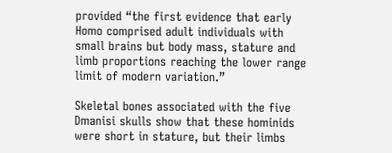provided “the first evidence that early Homo comprised adult individuals with small brains but body mass, stature and limb proportions reaching the lower range limit of modern variation.”

Skeletal bones associated with the five Dmanisi skulls show that these hominids were short in stature, but their limbs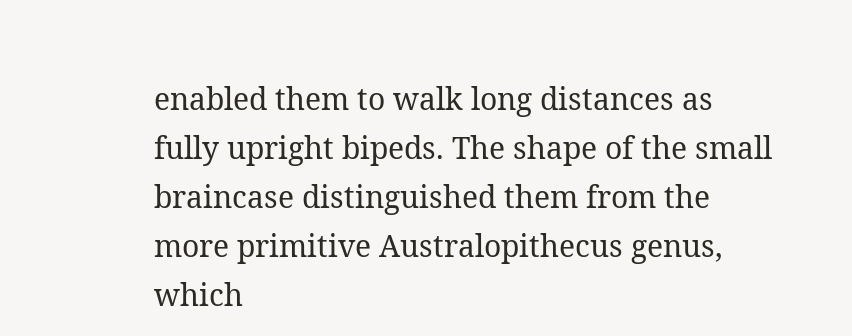enabled them to walk long distances as fully upright bipeds. The shape of the small braincase distinguished them from the more primitive Australopithecus genus, which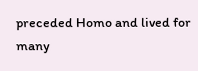preceded Homo and lived for many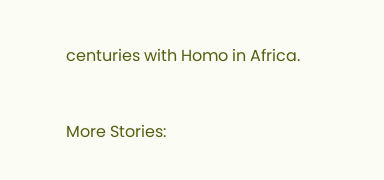centuries with Homo in Africa.


More Stories: